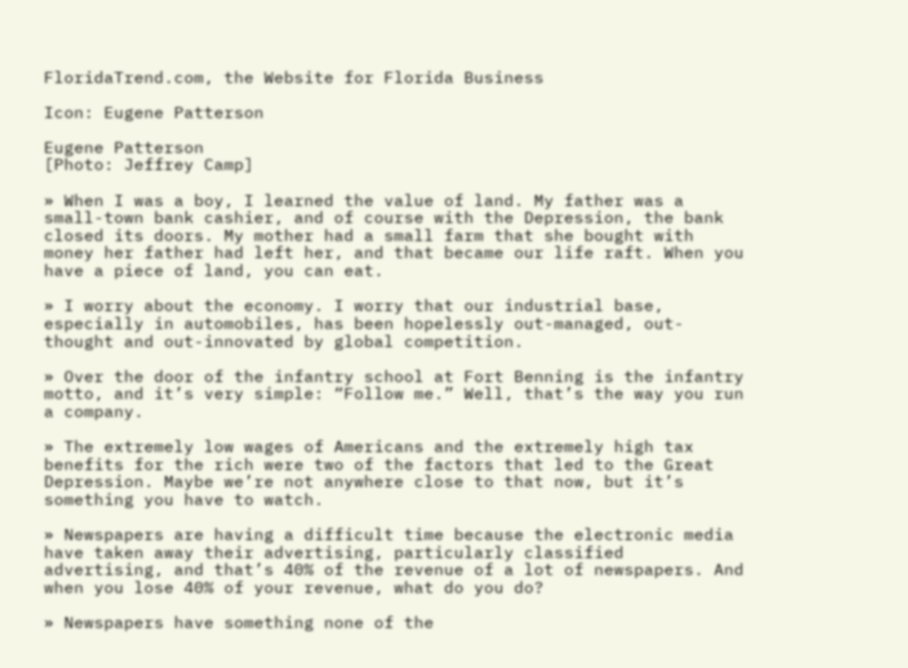FloridaTrend.com, the Website for Florida Business

Icon: Eugene Patterson

Eugene Patterson
[Photo: Jeffrey Camp]

» When I was a boy, I learned the value of land. My father was a small-town bank cashier, and of course with the Depression, the bank closed its doors. My mother had a small farm that she bought with money her father had left her, and that became our life raft. When you have a piece of land, you can eat.

» I worry about the economy. I worry that our industrial base, especially in automobiles, has been hopelessly out-managed, out-thought and out-innovated by global competition.

» Over the door of the infantry school at Fort Benning is the infantry motto, and it’s very simple: “Follow me.” Well, that’s the way you run a company.

» The extremely low wages of Americans and the extremely high tax benefits for the rich were two of the factors that led to the Great Depression. Maybe we’re not anywhere close to that now, but it’s something you have to watch.

» Newspapers are having a difficult time because the electronic media have taken away their advertising, particularly classified advertising, and that’s 40% of the revenue of a lot of newspapers. And when you lose 40% of your revenue, what do you do?

» Newspapers have something none of the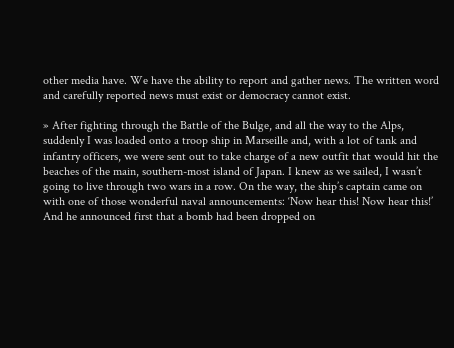other media have. We have the ability to report and gather news. The written word and carefully reported news must exist or democracy cannot exist.

» After fighting through the Battle of the Bulge, and all the way to the Alps, suddenly I was loaded onto a troop ship in Marseille and, with a lot of tank and infantry officers, we were sent out to take charge of a new outfit that would hit the beaches of the main, southern-most island of Japan. I knew as we sailed, I wasn’t going to live through two wars in a row. On the way, the ship’s captain came on with one of those wonderful naval announcements: ‘Now hear this! Now hear this!’ And he announced first that a bomb had been dropped on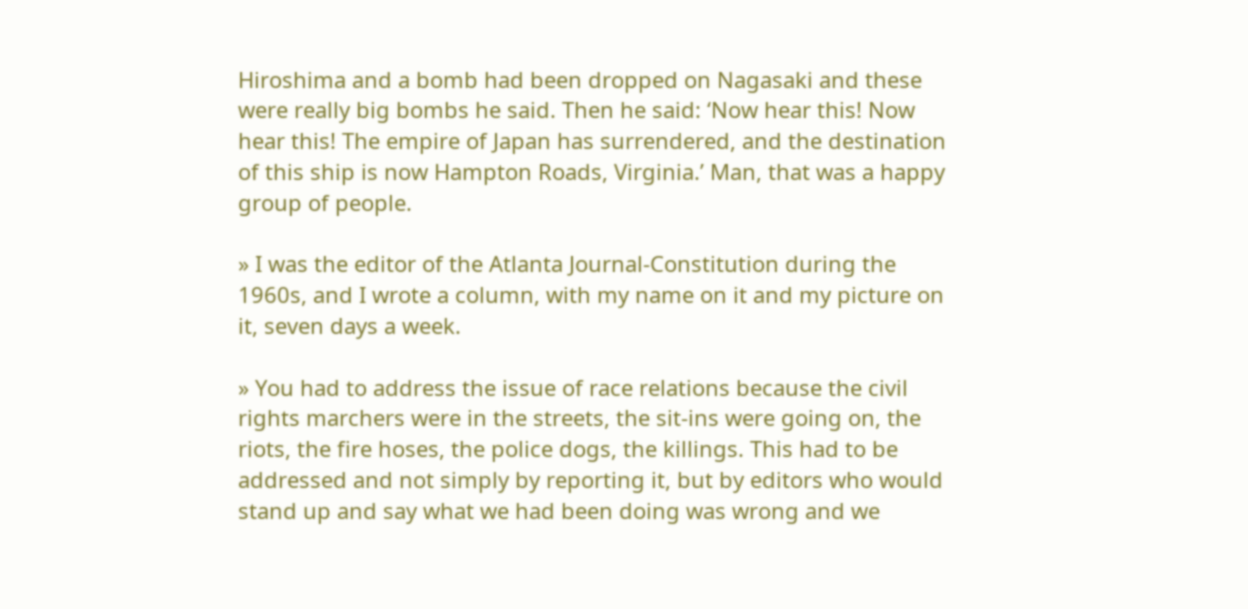Hiroshima and a bomb had been dropped on Nagasaki and these were really big bombs he said. Then he said: ‘Now hear this! Now hear this! The empire of Japan has surrendered, and the destination of this ship is now Hampton Roads, Virginia.’ Man, that was a happy group of people.

» I was the editor of the Atlanta Journal-Constitution during the 1960s, and I wrote a column, with my name on it and my picture on it, seven days a week.

» You had to address the issue of race relations because the civil rights marchers were in the streets, the sit-ins were going on, the riots, the fire hoses, the police dogs, the killings. This had to be addressed and not simply by reporting it, but by editors who would stand up and say what we had been doing was wrong and we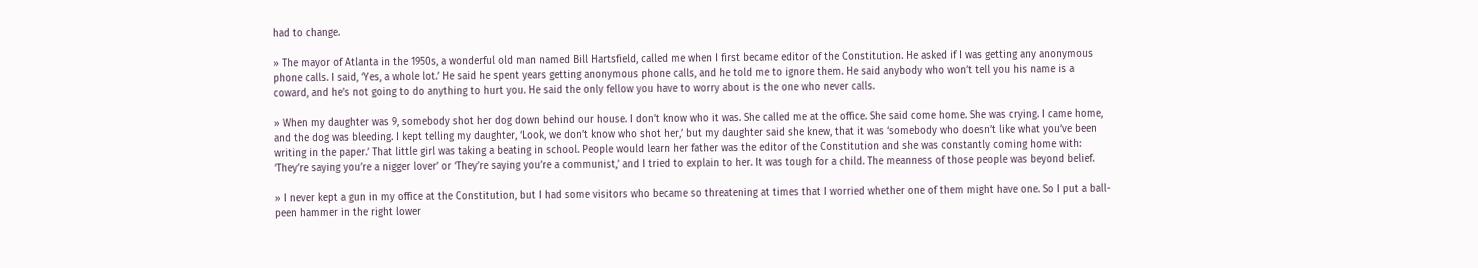had to change.

» The mayor of Atlanta in the 1950s, a wonderful old man named Bill Hartsfield, called me when I first became editor of the Constitution. He asked if I was getting any anonymous phone calls. I said, ‘Yes, a whole lot.’ He said he spent years getting anonymous phone calls, and he told me to ignore them. He said anybody who won’t tell you his name is a coward, and he’s not going to do anything to hurt you. He said the only fellow you have to worry about is the one who never calls.

» When my daughter was 9, somebody shot her dog down behind our house. I don’t know who it was. She called me at the office. She said come home. She was crying. I came home, and the dog was bleeding. I kept telling my daughter, ‘Look, we don’t know who shot her,’ but my daughter said she knew, that it was ‘somebody who doesn’t like what you’ve been writing in the paper.’ That little girl was taking a beating in school. People would learn her father was the editor of the Constitution and she was constantly coming home with: ‘They’re saying you’re a nigger lover’ or ‘They’re saying you’re a communist,’ and I tried to explain to her. It was tough for a child. The meanness of those people was beyond belief.

» I never kept a gun in my office at the Constitution, but I had some visitors who became so threatening at times that I worried whether one of them might have one. So I put a ball-peen hammer in the right lower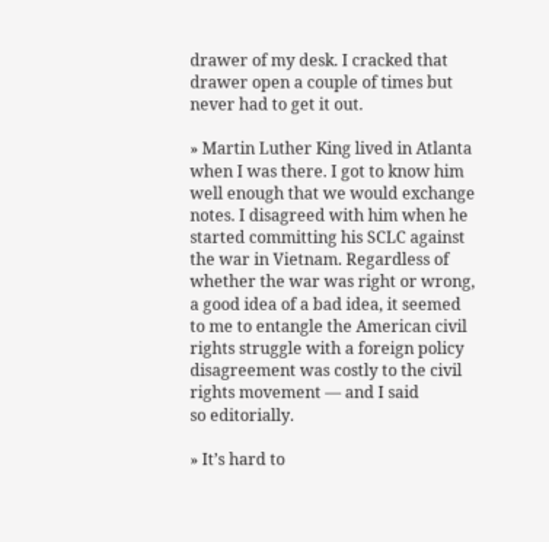drawer of my desk. I cracked that drawer open a couple of times but never had to get it out.

» Martin Luther King lived in Atlanta when I was there. I got to know him well enough that we would exchange notes. I disagreed with him when he started committing his SCLC against the war in Vietnam. Regardless of whether the war was right or wrong, a good idea of a bad idea, it seemed to me to entangle the American civil rights struggle with a foreign policy disagreement was costly to the civil rights movement — and I said
so editorially.

» It’s hard to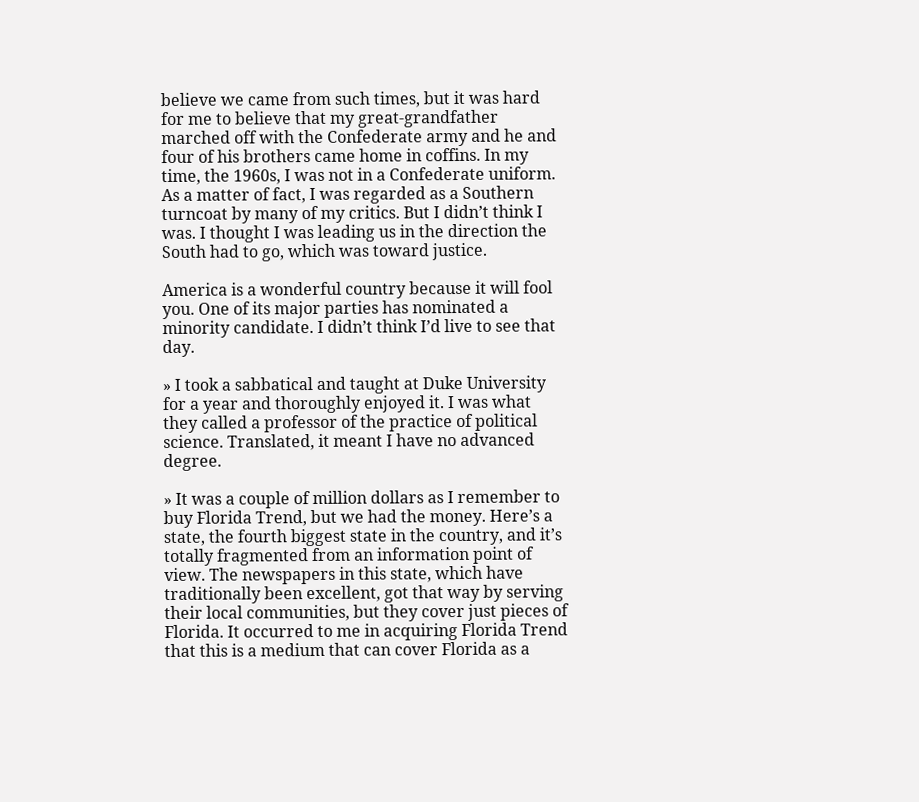believe we came from such times, but it was hard for me to believe that my great-grandfather marched off with the Confederate army and he and four of his brothers came home in coffins. In my time, the 1960s, I was not in a Confederate uniform. As a matter of fact, I was regarded as a Southern turncoat by many of my critics. But I didn’t think I was. I thought I was leading us in the direction the South had to go, which was toward justice.

America is a wonderful country because it will fool you. One of its major parties has nominated a minority candidate. I didn’t think I’d live to see that day.

» I took a sabbatical and taught at Duke University for a year and thoroughly enjoyed it. I was what they called a professor of the practice of political science. Translated, it meant I have no advanced degree.

» It was a couple of million dollars as I remember to buy Florida Trend, but we had the money. Here’s a state, the fourth biggest state in the country, and it’s totally fragmented from an information point of view. The newspapers in this state, which have traditionally been excellent, got that way by serving their local communities, but they cover just pieces of Florida. It occurred to me in acquiring Florida Trend that this is a medium that can cover Florida as a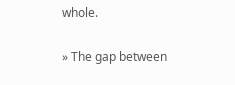whole.

» The gap between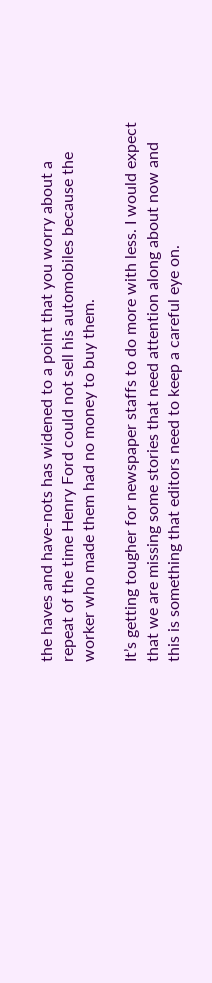the haves and have-nots has widened to a point that you worry about a repeat of the time Henry Ford could not sell his automobiles because the worker who made them had no money to buy them.

It’s getting tougher for newspaper staffs to do more with less. I would expect that we are missing some stories that need attention along about now and this is something that editors need to keep a careful eye on.